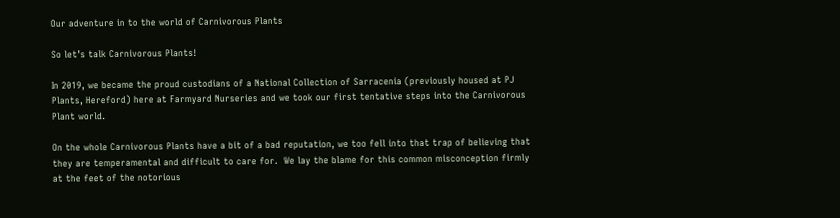Our adventure in to the world of Carnivorous Plants

So let’s talk Carnivorous Plants!

In 2019, we became the proud custodians of a National Collection of Sarracenia (previously housed at PJ Plants, Hereford) here at Farmyard Nurseries and we took our first tentative steps into the Carnivorous Plant world.

On the whole Carnivorous Plants have a bit of a bad reputation, we too fell into that trap of believing that they are temperamental and difficult to care for.  We lay the blame for this common misconception firmly at the feet of the notorious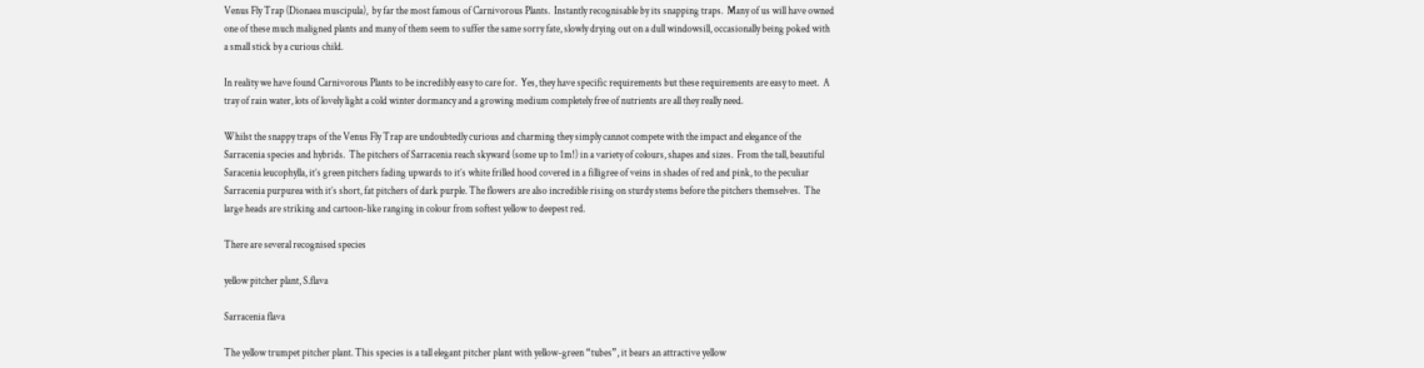Venus Fly Trap (Dionaea muscipula),  by far the most famous of Carnivorous Plants.  Instantly recognisable by its snapping traps.  Many of us will have owned one of these much maligned plants and many of them seem to suffer the same sorry fate, slowly drying out on a dull windowsill, occasionally being poked with a small stick by a curious child.

In reality we have found Carnivorous Plants to be incredibly easy to care for.  Yes, they have specific requirements but these requirements are easy to meet.  A tray of rain water, lots of lovely light a cold winter dormancy and a growing medium completely free of nutrients are all they really need.

Whilst the snappy traps of the Venus Fly Trap are undoubtedly curious and charming they simply cannot compete with the impact and elegance of the Sarracenia species and hybrids.  The pitchers of Sarracenia reach skyward (some up to 1m!) in a variety of colours, shapes and sizes.  From the tall, beautiful Saracenia leucophylla, it’s green pitchers fading upwards to it’s white frilled hood covered in a filligree of veins in shades of red and pink, to the peculiar Sarracenia purpurea with it’s short, fat pitchers of dark purple. The flowers are also incredible rising on sturdy stems before the pitchers themselves.  The large heads are striking and cartoon-like ranging in colour from softest yellow to deepest red.

There are several recognised species

yellow pitcher plant, S.flava

Sarracenia flava

The yellow trumpet pitcher plant. This species is a tall elegant pitcher plant with yellow-green “tubes”, it bears an attractive yellow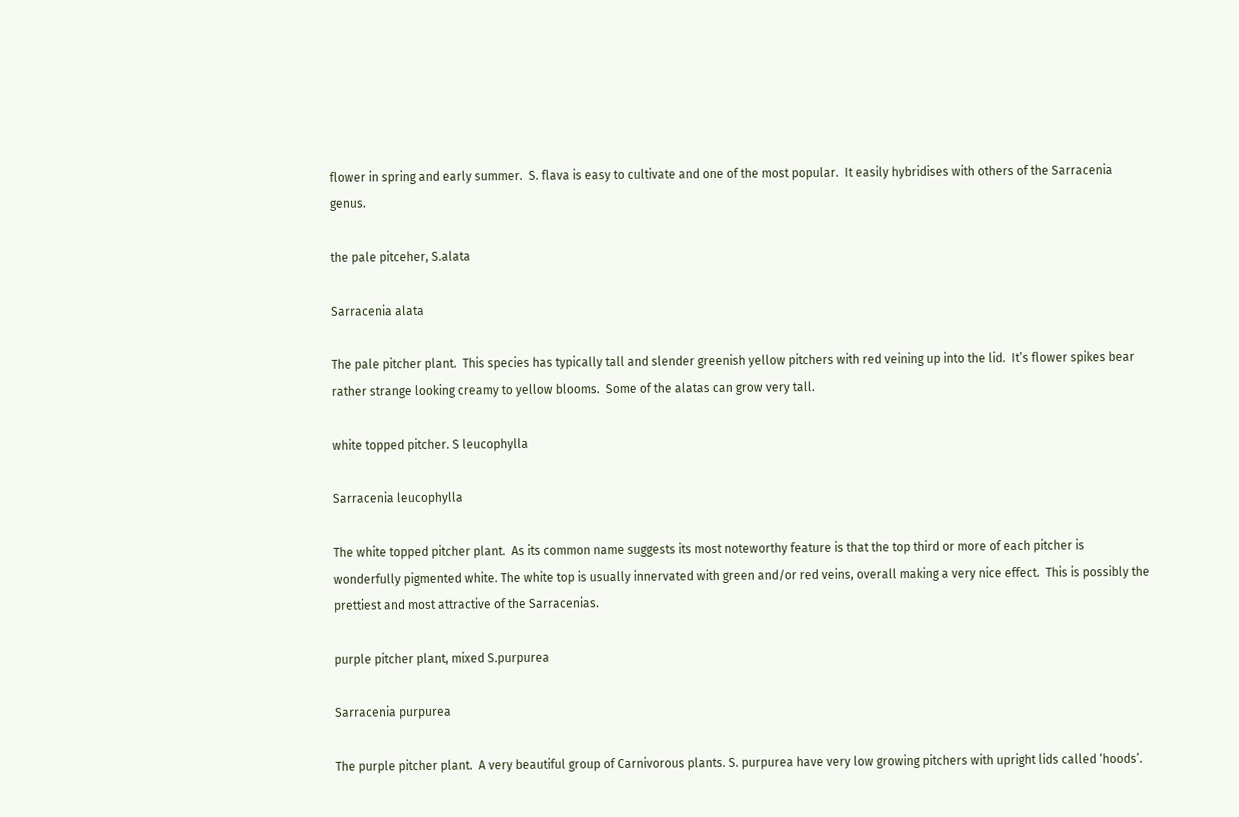flower in spring and early summer.  S. flava is easy to cultivate and one of the most popular.  It easily hybridises with others of the Sarracenia genus.

the pale pitceher, S.alata

Sarracenia alata

The pale pitcher plant.  This species has typically tall and slender greenish yellow pitchers with red veining up into the lid.  It’s flower spikes bear rather strange looking creamy to yellow blooms.  Some of the alatas can grow very tall.

white topped pitcher. S leucophylla

Sarracenia leucophylla

The white topped pitcher plant.  As its common name suggests its most noteworthy feature is that the top third or more of each pitcher is wonderfully pigmented white. The white top is usually innervated with green and/or red veins, overall making a very nice effect.  This is possibly the prettiest and most attractive of the Sarracenias.

purple pitcher plant, mixed S.purpurea

Sarracenia purpurea

The purple pitcher plant.  A very beautiful group of Carnivorous plants. S. purpurea have very low growing pitchers with upright lids called ‘hoods’.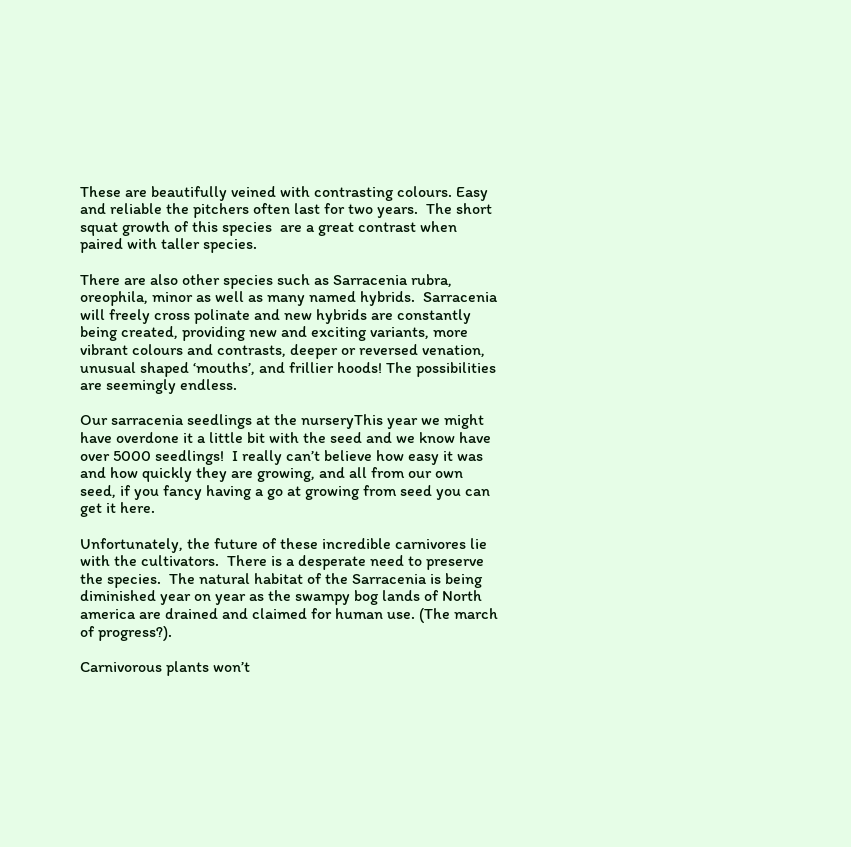These are beautifully veined with contrasting colours. Easy and reliable the pitchers often last for two years.  The short squat growth of this species  are a great contrast when paired with taller species.

There are also other species such as Sarracenia rubra, oreophila, minor as well as many named hybrids.  Sarracenia will freely cross polinate and new hybrids are constantly being created, providing new and exciting variants, more vibrant colours and contrasts, deeper or reversed venation, unusual shaped ‘mouths’, and frillier hoods! The possibilities are seemingly endless.

Our sarracenia seedlings at the nurseryThis year we might have overdone it a little bit with the seed and we know have over 5000 seedlings!  I really can’t believe how easy it was and how quickly they are growing, and all from our own seed, if you fancy having a go at growing from seed you can get it here.

Unfortunately, the future of these incredible carnivores lie with the cultivators.  There is a desperate need to preserve the species.  The natural habitat of the Sarracenia is being diminished year on year as the swampy bog lands of North america are drained and claimed for human use. (The march of progress?).

Carnivorous plants won’t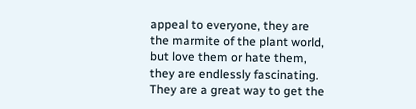appeal to everyone, they are the marmite of the plant world, but love them or hate them, they are endlessly fascinating.  They are a great way to get the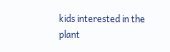kids interested in the plant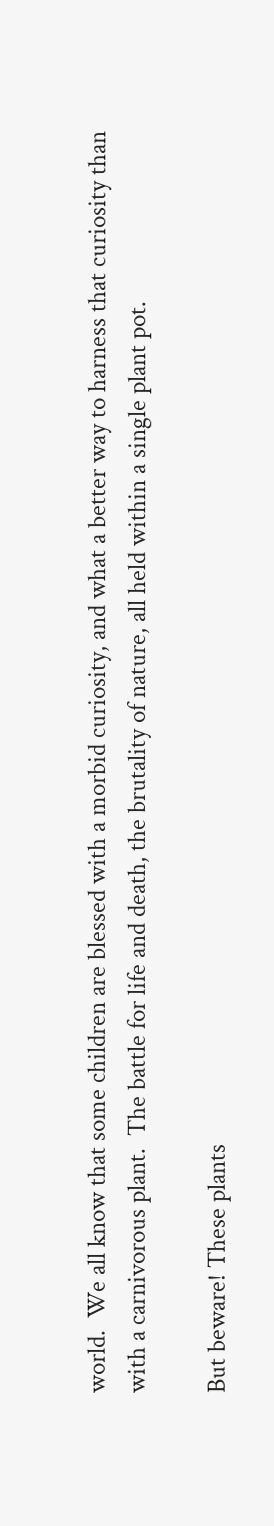world.  We all know that some children are blessed with a morbid curiosity, and what a better way to harness that curiosity than with a carnivorous plant.  The battle for life and death, the brutality of nature, all held within a single plant pot.

But beware! These plants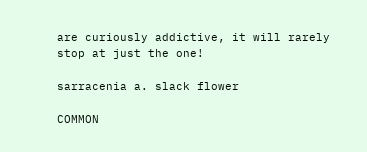are curiously addictive, it will rarely stop at just the one!

sarracenia a. slack flower

COMMON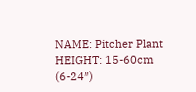NAME: Pitcher Plant
HEIGHT: 15-60cm (6-24″)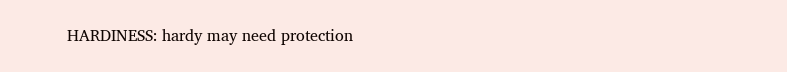HARDINESS: hardy may need protection